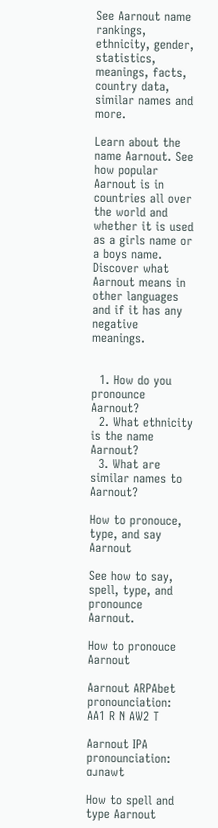See Aarnout name rankings, ethnicity, gender, statistics, meanings, facts, country data, similar names and more.

Learn about the name Aarnout. See how popular Aarnout is in countries all over the world and whether it is used as a girls name or a boys name. Discover what Aarnout means in other languages and if it has any negative meanings.


  1. How do you pronounce Aarnout?
  2. What ethnicity is the name Aarnout?
  3. What are similar names to Aarnout?

How to pronouce, type, and say Aarnout

See how to say, spell, type, and pronounce Aarnout.

How to pronouce Aarnout

Aarnout ARPAbet pronounciation: AA1 R N AW2 T

Aarnout IPA pronounciation: ɑɹnawt

How to spell and type Aarnout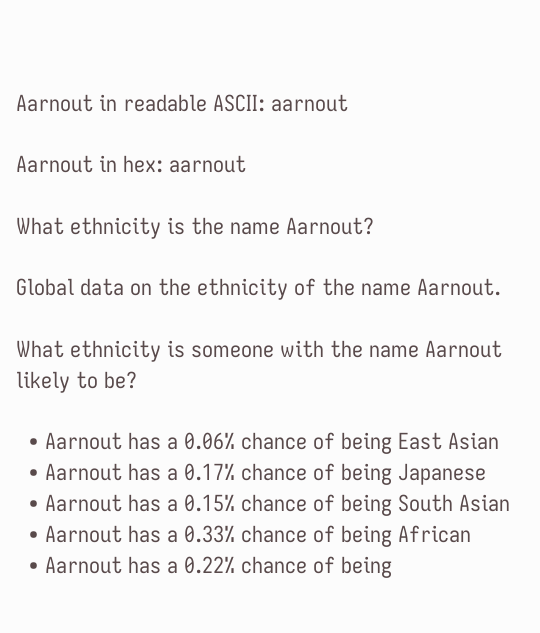Aarnout in readable ASCII: aarnout

Aarnout in hex: aarnout

What ethnicity is the name Aarnout?

Global data on the ethnicity of the name Aarnout.

What ethnicity is someone with the name Aarnout likely to be?

  • Aarnout has a 0.06% chance of being East Asian
  • Aarnout has a 0.17% chance of being Japanese
  • Aarnout has a 0.15% chance of being South Asian
  • Aarnout has a 0.33% chance of being African
  • Aarnout has a 0.22% chance of being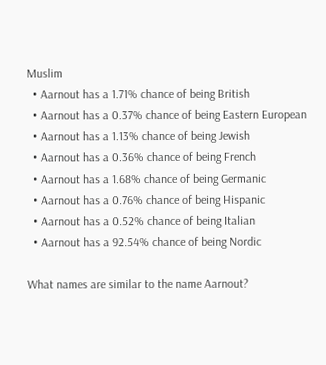Muslim
  • Aarnout has a 1.71% chance of being British
  • Aarnout has a 0.37% chance of being Eastern European
  • Aarnout has a 1.13% chance of being Jewish
  • Aarnout has a 0.36% chance of being French
  • Aarnout has a 1.68% chance of being Germanic
  • Aarnout has a 0.76% chance of being Hispanic
  • Aarnout has a 0.52% chance of being Italian
  • Aarnout has a 92.54% chance of being Nordic

What names are similar to the name Aarnout?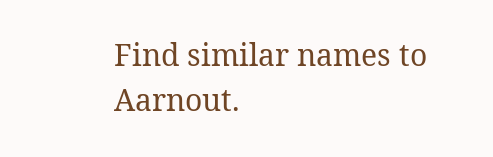Find similar names to Aarnout.